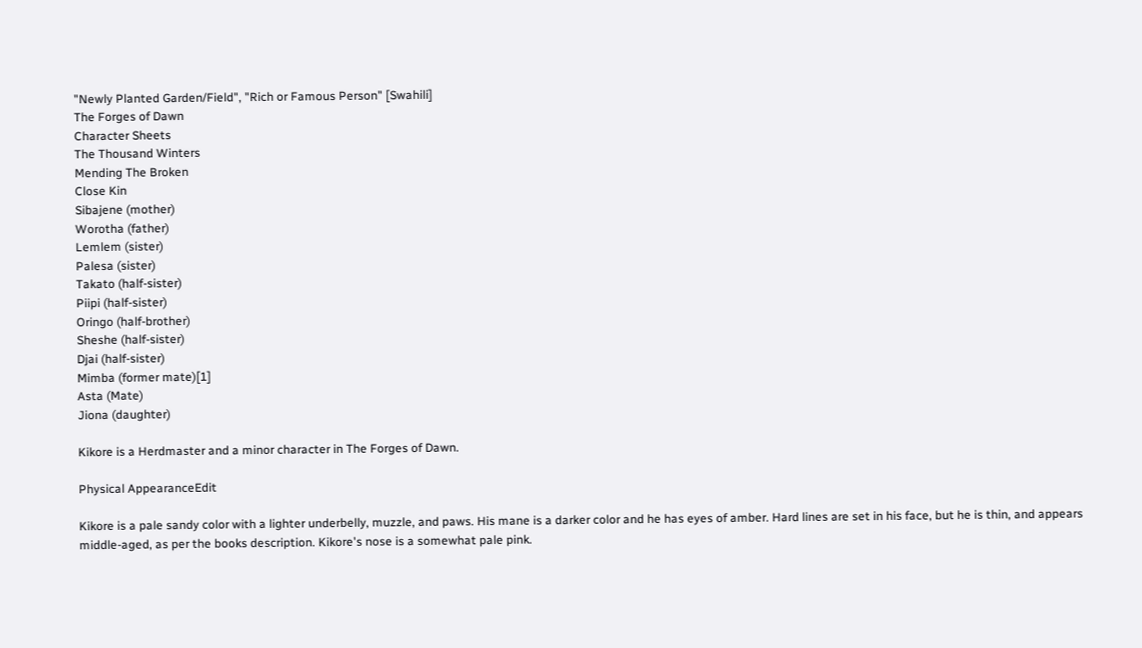"Newly Planted Garden/Field", "Rich or Famous Person" [Swahili]
The Forges of Dawn
Character Sheets
The Thousand Winters
Mending The Broken
Close Kin
Sibajene (mother)
Worotha (father)
Lemlem (sister)
Palesa (sister)
Takato (half-sister)
Piipi (half-sister)
Oringo (half-brother)
Sheshe (half-sister)
Djai (half-sister)
Mimba (former mate)[1]
Asta (Mate)
Jiona (daughter)

Kikore is a Herdmaster and a minor character in The Forges of Dawn.

Physical AppearanceEdit

Kikore is a pale sandy color with a lighter underbelly, muzzle, and paws. His mane is a darker color and he has eyes of amber. Hard lines are set in his face, but he is thin, and appears middle-aged, as per the books description. Kikore's nose is a somewhat pale pink.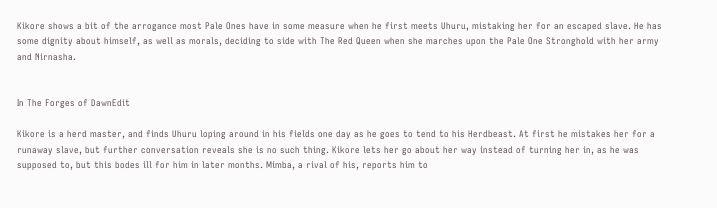Kikore shows a bit of the arrogance most Pale Ones have in some measure when he first meets Uhuru, mistaking her for an escaped slave. He has some dignity about himself, as well as morals, deciding to side with The Red Queen when she marches upon the Pale One Stronghold with her army and Nirnasha.


In The Forges of DawnEdit

Kikore is a herd master, and finds Uhuru loping around in his fields one day as he goes to tend to his Herdbeast. At first he mistakes her for a runaway slave, but further conversation reveals she is no such thing. Kikore lets her go about her way instead of turning her in, as he was supposed to, but this bodes ill for him in later months. Mimba, a rival of his, reports him to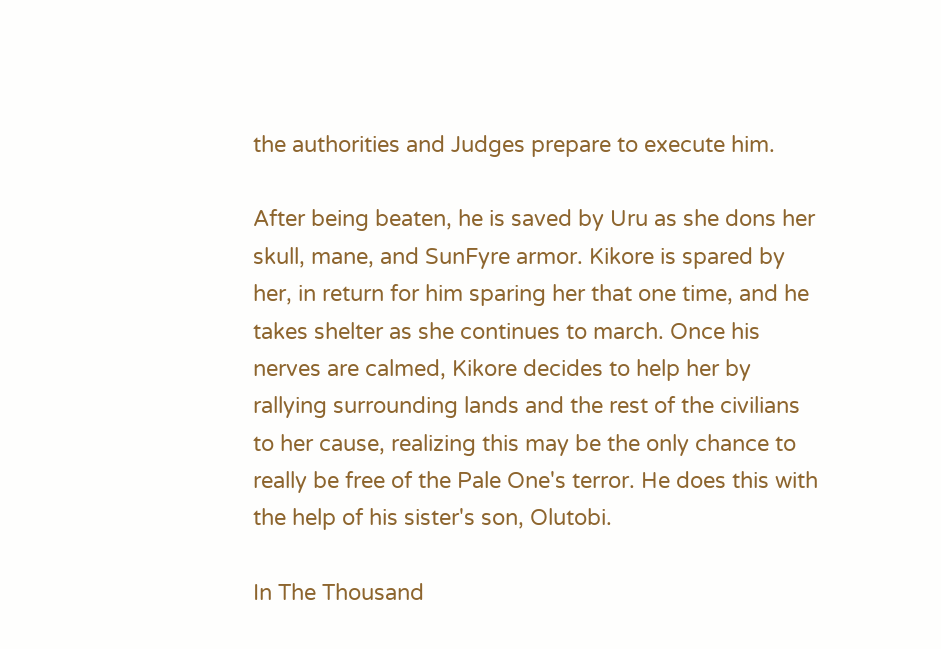the authorities and Judges prepare to execute him.

After being beaten, he is saved by Uru as she dons her skull, mane, and SunFyre armor. Kikore is spared by her, in return for him sparing her that one time, and he takes shelter as she continues to march. Once his nerves are calmed, Kikore decides to help her by rallying surrounding lands and the rest of the civilians to her cause, realizing this may be the only chance to really be free of the Pale One's terror. He does this with the help of his sister's son, Olutobi.

In The Thousand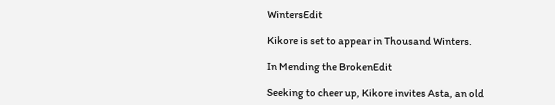WintersEdit

Kikore is set to appear in Thousand Winters.

In Mending the BrokenEdit

Seeking to cheer up, Kikore invites Asta, an old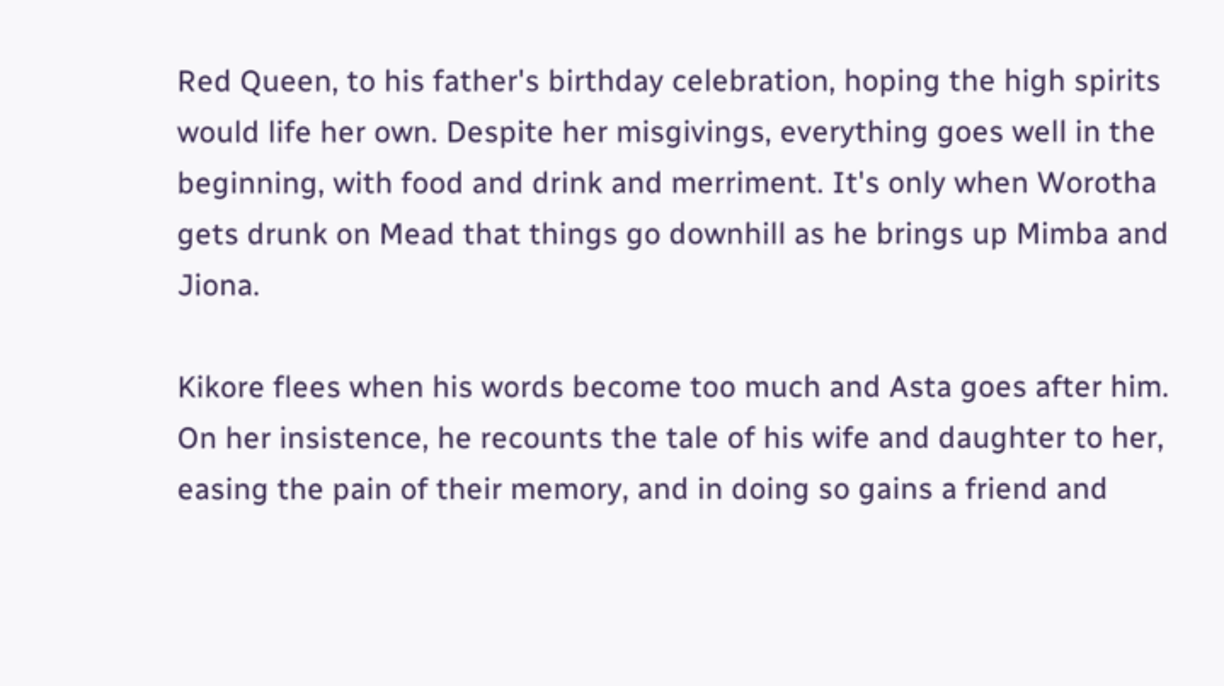Red Queen, to his father's birthday celebration, hoping the high spirits would life her own. Despite her misgivings, everything goes well in the beginning, with food and drink and merriment. It's only when Worotha gets drunk on Mead that things go downhill as he brings up Mimba and Jiona.

Kikore flees when his words become too much and Asta goes after him. On her insistence, he recounts the tale of his wife and daughter to her, easing the pain of their memory, and in doing so gains a friend and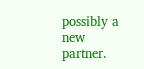possibly a new partner.